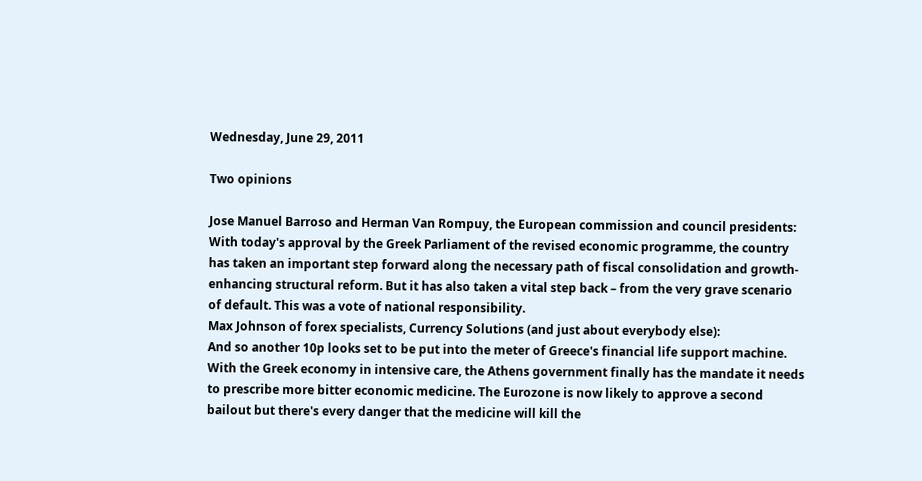Wednesday, June 29, 2011

Two opinions

Jose Manuel Barroso and Herman Van Rompuy, the European commission and council presidents:
With today's approval by the Greek Parliament of the revised economic programme, the country has taken an important step forward along the necessary path of fiscal consolidation and growth-enhancing structural reform. But it has also taken a vital step back – from the very grave scenario of default. This was a vote of national responsibility.
Max Johnson of forex specialists, Currency Solutions (and just about everybody else):
And so another 10p looks set to be put into the meter of Greece's financial life support machine. With the Greek economy in intensive care, the Athens government finally has the mandate it needs to prescribe more bitter economic medicine. The Eurozone is now likely to approve a second bailout but there's every danger that the medicine will kill the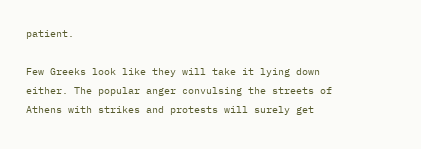patient.

Few Greeks look like they will take it lying down either. The popular anger convulsing the streets of Athens with strikes and protests will surely get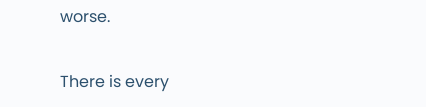worse.

There is every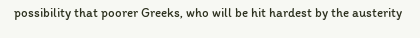possibility that poorer Greeks, who will be hit hardest by the austerity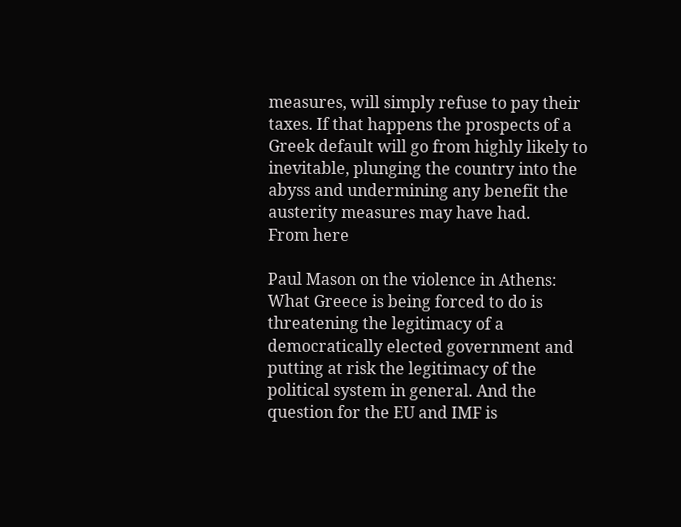measures, will simply refuse to pay their taxes. If that happens the prospects of a Greek default will go from highly likely to inevitable, plunging the country into the abyss and undermining any benefit the austerity measures may have had.
From here

Paul Mason on the violence in Athens:
What Greece is being forced to do is threatening the legitimacy of a democratically elected government and putting at risk the legitimacy of the political system in general. And the question for the EU and IMF is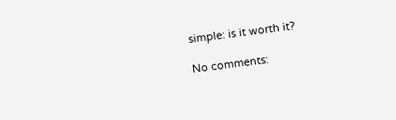simple: is it worth it?

No comments: